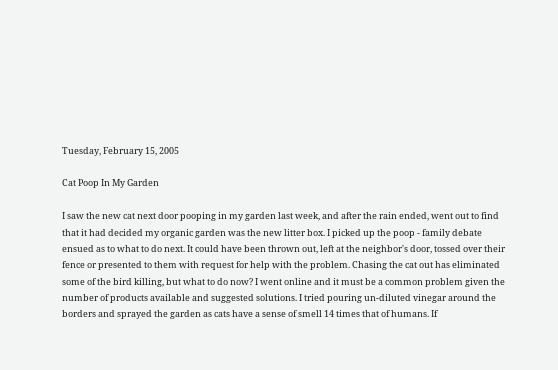Tuesday, February 15, 2005

Cat Poop In My Garden

I saw the new cat next door pooping in my garden last week, and after the rain ended, went out to find that it had decided my organic garden was the new litter box. I picked up the poop - family debate ensued as to what to do next. It could have been thrown out, left at the neighbor's door, tossed over their fence or presented to them with request for help with the problem. Chasing the cat out has eliminated some of the bird killing, but what to do now? I went online and it must be a common problem given the number of products available and suggested solutions. I tried pouring un-diluted vinegar around the borders and sprayed the garden as cats have a sense of smell 14 times that of humans. If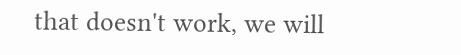that doesn't work, we will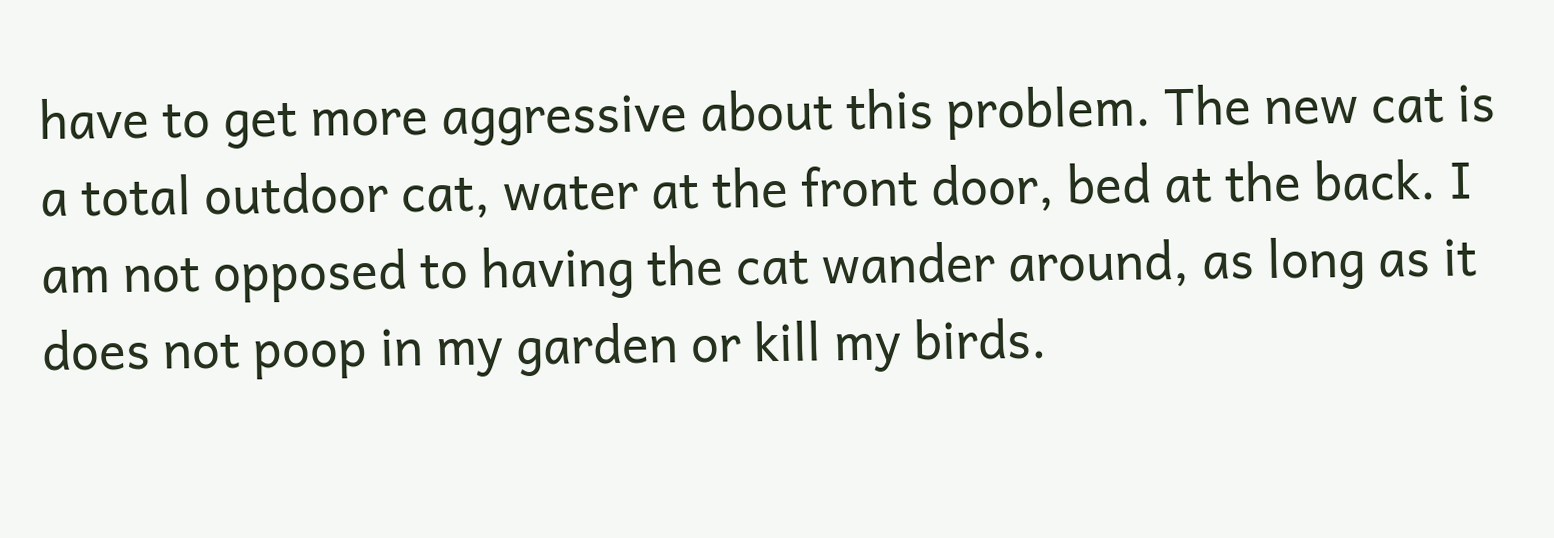have to get more aggressive about this problem. The new cat is a total outdoor cat, water at the front door, bed at the back. I am not opposed to having the cat wander around, as long as it does not poop in my garden or kill my birds.